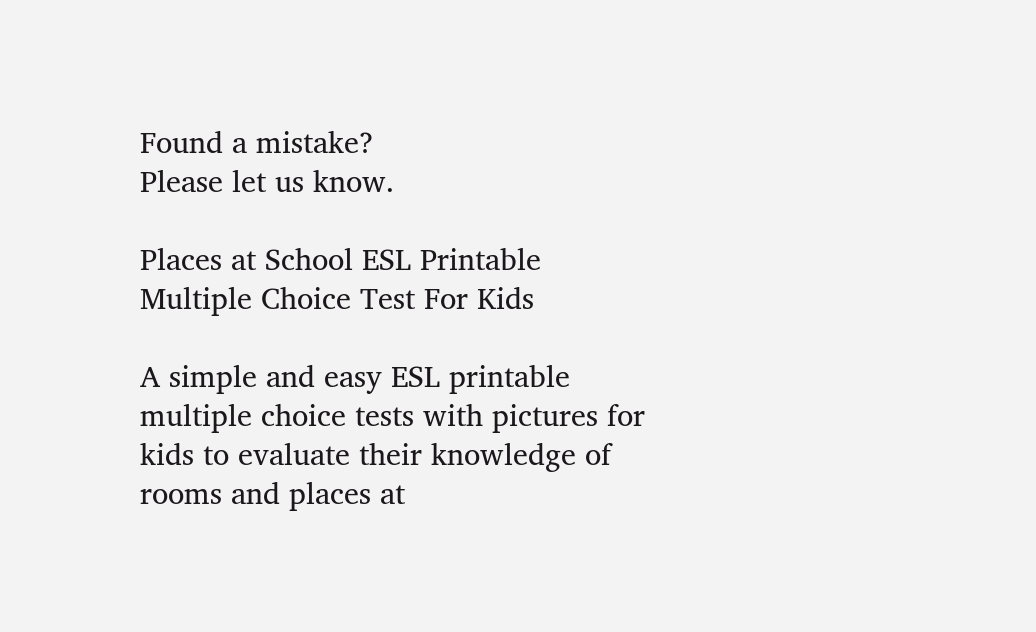Found a mistake?
Please let us know.

Places at School ESL Printable Multiple Choice Test For Kids

A simple and easy ESL printable multiple choice tests with pictures for kids to evaluate their knowledge of rooms and places at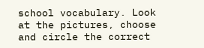school vocabulary. Look at the pictures, choose and circle the correct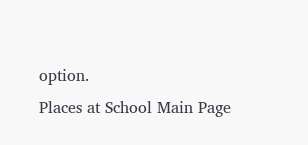option.
Places at School Main Page